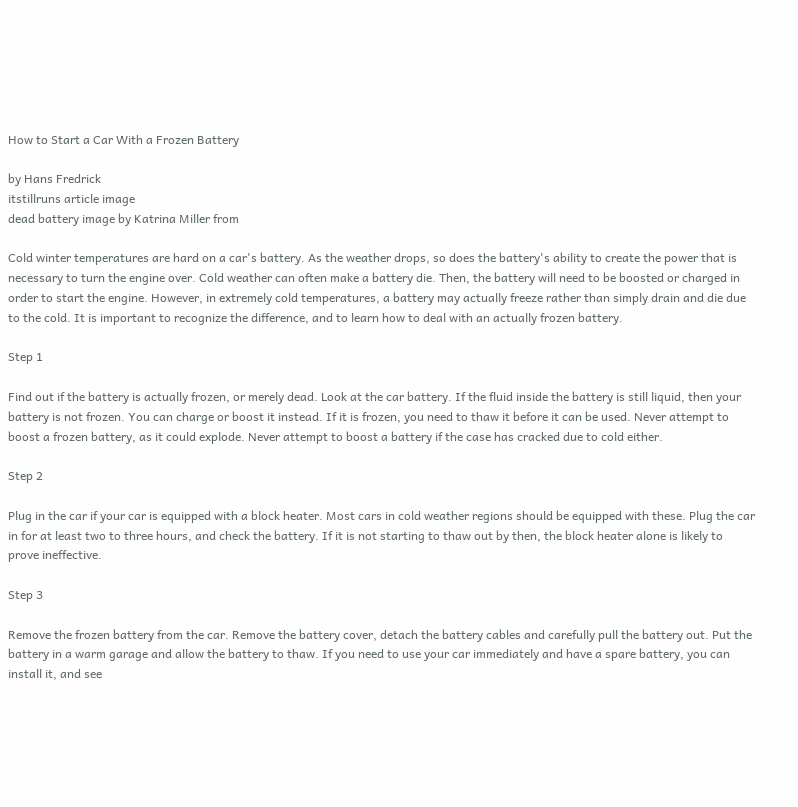How to Start a Car With a Frozen Battery

by Hans Fredrick
itstillruns article image
dead battery image by Katrina Miller from

Cold winter temperatures are hard on a car's battery. As the weather drops, so does the battery's ability to create the power that is necessary to turn the engine over. Cold weather can often make a battery die. Then, the battery will need to be boosted or charged in order to start the engine. However, in extremely cold temperatures, a battery may actually freeze rather than simply drain and die due to the cold. It is important to recognize the difference, and to learn how to deal with an actually frozen battery.

Step 1

Find out if the battery is actually frozen, or merely dead. Look at the car battery. If the fluid inside the battery is still liquid, then your battery is not frozen. You can charge or boost it instead. If it is frozen, you need to thaw it before it can be used. Never attempt to boost a frozen battery, as it could explode. Never attempt to boost a battery if the case has cracked due to cold either.

Step 2

Plug in the car if your car is equipped with a block heater. Most cars in cold weather regions should be equipped with these. Plug the car in for at least two to three hours, and check the battery. If it is not starting to thaw out by then, the block heater alone is likely to prove ineffective.

Step 3

Remove the frozen battery from the car. Remove the battery cover, detach the battery cables and carefully pull the battery out. Put the battery in a warm garage and allow the battery to thaw. If you need to use your car immediately and have a spare battery, you can install it, and see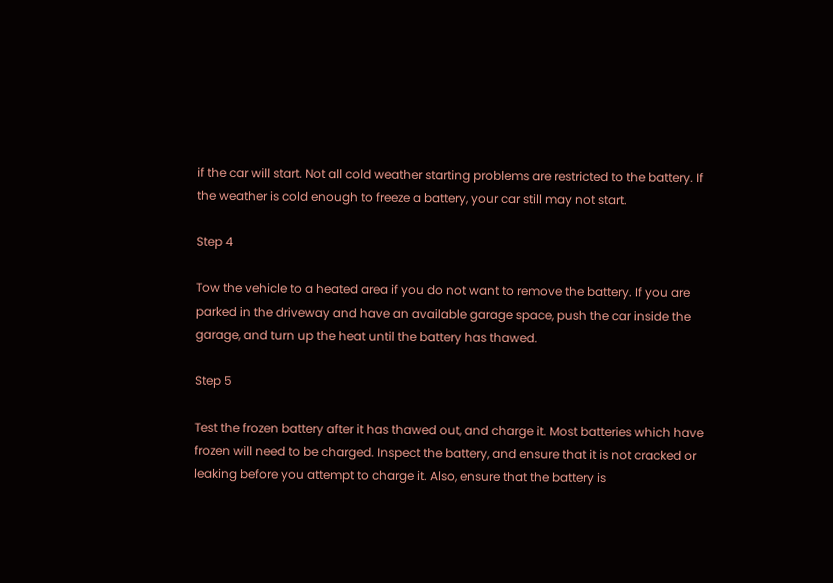if the car will start. Not all cold weather starting problems are restricted to the battery. If the weather is cold enough to freeze a battery, your car still may not start.

Step 4

Tow the vehicle to a heated area if you do not want to remove the battery. If you are parked in the driveway and have an available garage space, push the car inside the garage, and turn up the heat until the battery has thawed.

Step 5

Test the frozen battery after it has thawed out, and charge it. Most batteries which have frozen will need to be charged. Inspect the battery, and ensure that it is not cracked or leaking before you attempt to charge it. Also, ensure that the battery is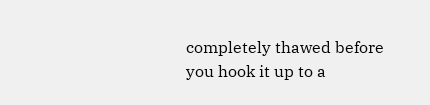completely thawed before you hook it up to a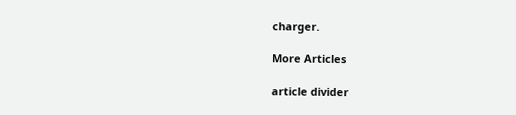charger.

More Articles

article divider